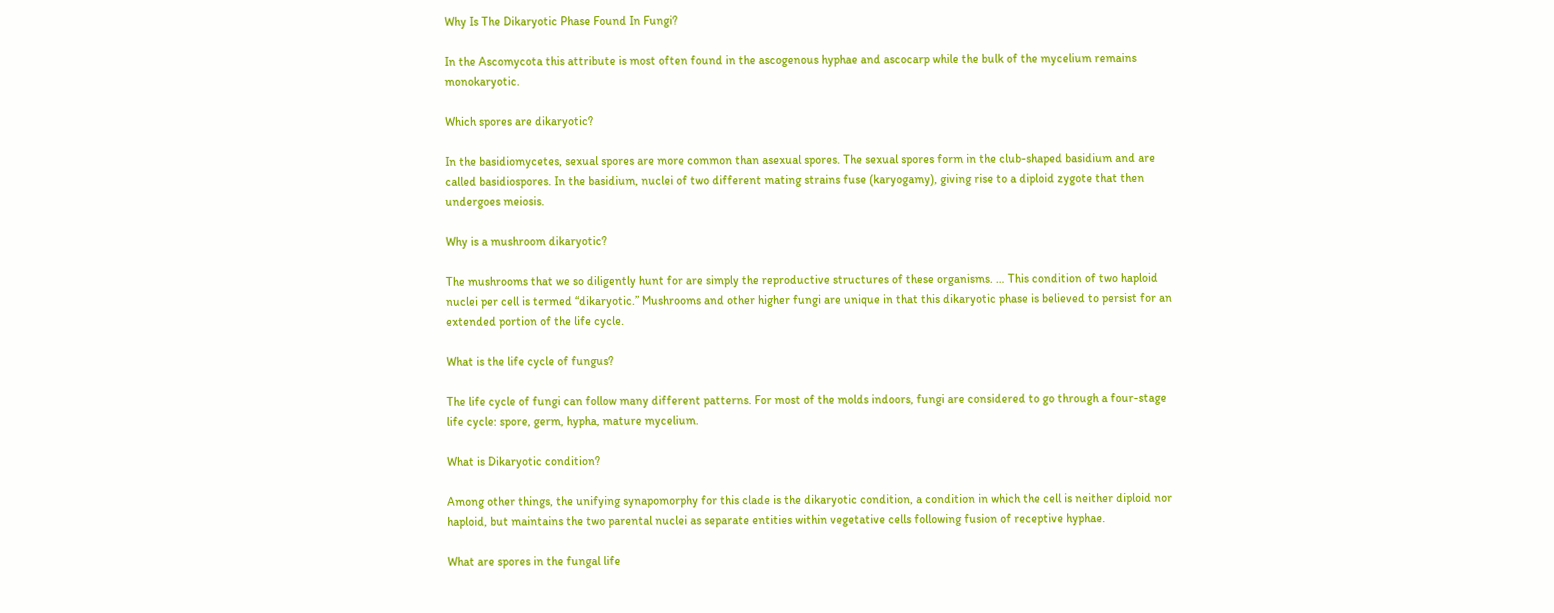Why Is The Dikaryotic Phase Found In Fungi?

In the Ascomycota this attribute is most often found in the ascogenous hyphae and ascocarp while the bulk of the mycelium remains monokaryotic.

Which spores are dikaryotic?

In the basidiomycetes, sexual spores are more common than asexual spores. The sexual spores form in the club-shaped basidium and are called basidiospores. In the basidium, nuclei of two different mating strains fuse (karyogamy), giving rise to a diploid zygote that then undergoes meiosis.

Why is a mushroom dikaryotic?

The mushrooms that we so diligently hunt for are simply the reproductive structures of these organisms. … This condition of two haploid nuclei per cell is termed “dikaryotic.” Mushrooms and other higher fungi are unique in that this dikaryotic phase is believed to persist for an extended portion of the life cycle.

What is the life cycle of fungus?

The life cycle of fungi can follow many different patterns. For most of the molds indoors, fungi are considered to go through a four-stage life cycle: spore, germ, hypha, mature mycelium.

What is Dikaryotic condition?

Among other things, the unifying synapomorphy for this clade is the dikaryotic condition, a condition in which the cell is neither diploid nor haploid, but maintains the two parental nuclei as separate entities within vegetative cells following fusion of receptive hyphae.

What are spores in the fungal life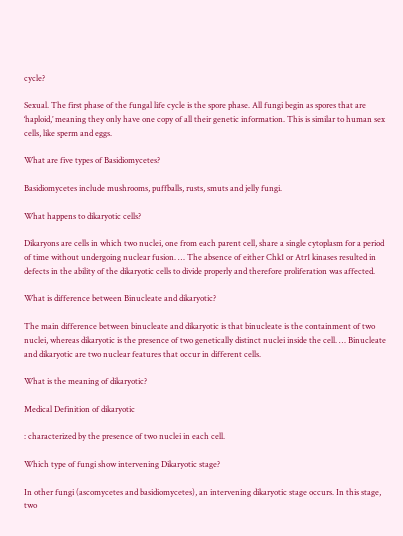cycle?

Sexual. The first phase of the fungal life cycle is the spore phase. All fungi begin as spores that are ‘haploid,’ meaning they only have one copy of all their genetic information. This is similar to human sex cells, like sperm and eggs.

What are five types of Basidiomycetes?

Basidiomycetes include mushrooms, puffballs, rusts, smuts and jelly fungi.

What happens to dikaryotic cells?

Dikaryons are cells in which two nuclei, one from each parent cell, share a single cytoplasm for a period of time without undergoing nuclear fusion. … The absence of either Chk1 or Atr1 kinases resulted in defects in the ability of the dikaryotic cells to divide properly and therefore proliferation was affected.

What is difference between Binucleate and dikaryotic?

The main difference between binucleate and dikaryotic is that binucleate is the containment of two nuclei, whereas dikaryotic is the presence of two genetically distinct nuclei inside the cell. … Binucleate and dikaryotic are two nuclear features that occur in different cells.

What is the meaning of dikaryotic?

Medical Definition of dikaryotic

: characterized by the presence of two nuclei in each cell.

Which type of fungi show intervening Dikaryotic stage?

In other fungi (ascomycetes and basidiomycetes), an intervening dikaryotic stage occurs. In this stage, two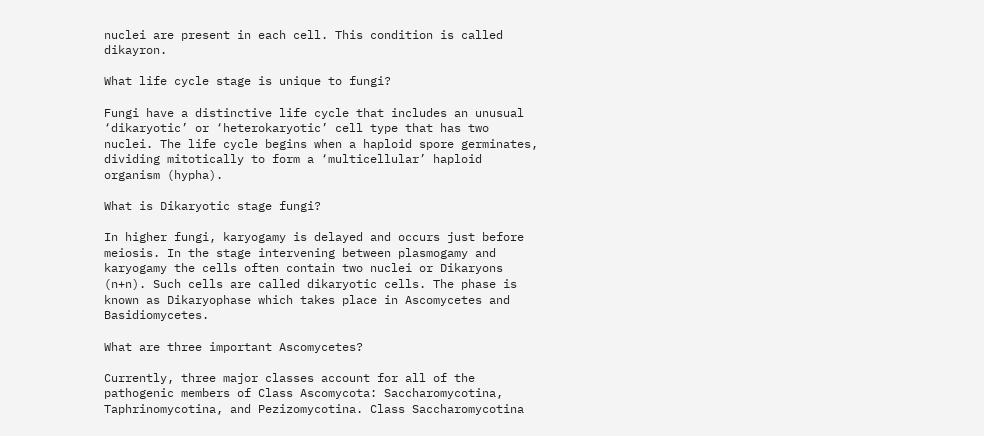nuclei are present in each cell. This condition is called dikayron.

What life cycle stage is unique to fungi?

Fungi have a distinctive life cycle that includes an unusual ‘dikaryotic’ or ‘heterokaryotic’ cell type that has two nuclei. The life cycle begins when a haploid spore germinates, dividing mitotically to form a ‘multicellular’ haploid organism (hypha).

What is Dikaryotic stage fungi?

In higher fungi, karyogamy is delayed and occurs just before meiosis. In the stage intervening between plasmogamy and karyogamy the cells often contain two nuclei or Dikaryons (n+n). Such cells are called dikaryotic cells. The phase is known as Dikaryophase which takes place in Ascomycetes and Basidiomycetes.

What are three important Ascomycetes?

Currently, three major classes account for all of the pathogenic members of Class Ascomycota: Saccharomycotina, Taphrinomycotina, and Pezizomycotina. Class Saccharomycotina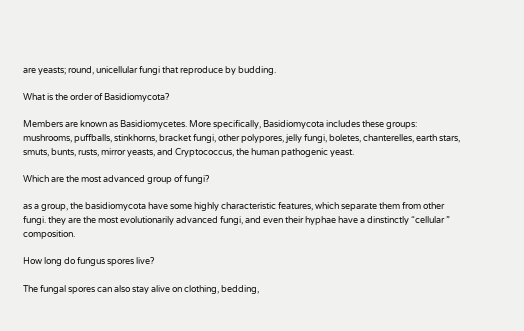are yeasts; round, unicellular fungi that reproduce by budding.

What is the order of Basidiomycota?

Members are known as Basidiomycetes. More specifically, Basidiomycota includes these groups: mushrooms, puffballs, stinkhorns, bracket fungi, other polypores, jelly fungi, boletes, chanterelles, earth stars, smuts, bunts, rusts, mirror yeasts, and Cryptococcus, the human pathogenic yeast.

Which are the most advanced group of fungi?

as a group, the basidiomycota have some highly characteristic features, which separate them from other fungi. they are the most evolutionarily advanced fungi, and even their hyphae have a dinstinctly “cellular ” composition.

How long do fungus spores live?

The fungal spores can also stay alive on clothing, bedding,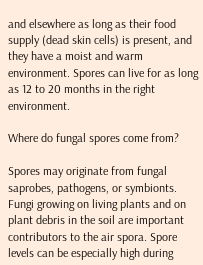and elsewhere as long as their food supply (dead skin cells) is present, and they have a moist and warm environment. Spores can live for as long as 12 to 20 months in the right environment.

Where do fungal spores come from?

Spores may originate from fungal saprobes, pathogens, or symbionts. Fungi growing on living plants and on plant debris in the soil are important contributors to the air spora. Spore levels can be especially high during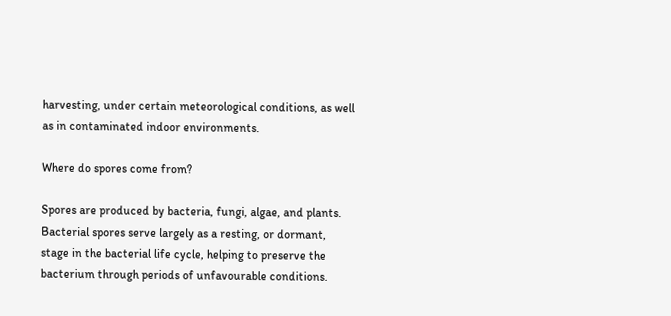harvesting, under certain meteorological conditions, as well as in contaminated indoor environments.

Where do spores come from?

Spores are produced by bacteria, fungi, algae, and plants. Bacterial spores serve largely as a resting, or dormant, stage in the bacterial life cycle, helping to preserve the bacterium through periods of unfavourable conditions.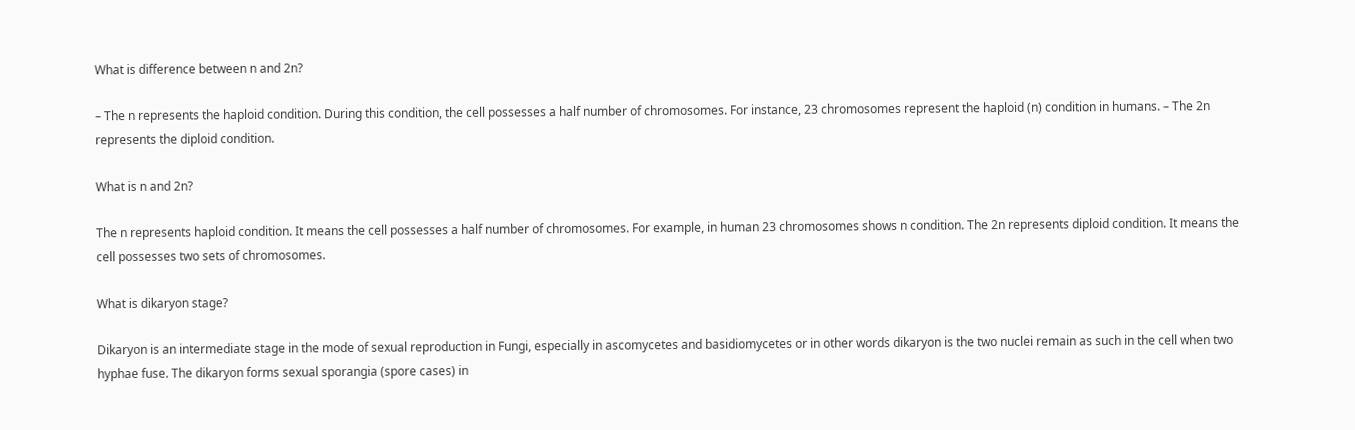What is difference between n and 2n?

– The n represents the haploid condition. During this condition, the cell possesses a half number of chromosomes. For instance, 23 chromosomes represent the haploid (n) condition in humans. – The 2n represents the diploid condition.

What is n and 2n?

The n represents haploid condition. It means the cell possesses a half number of chromosomes. For example, in human 23 chromosomes shows n condition. The 2n represents diploid condition. It means the cell possesses two sets of chromosomes.

What is dikaryon stage?

Dikaryon is an intermediate stage in the mode of sexual reproduction in Fungi, especially in ascomycetes and basidiomycetes or in other words dikaryon is the two nuclei remain as such in the cell when two hyphae fuse. The dikaryon forms sexual sporangia (spore cases) in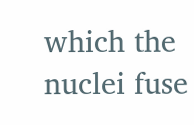which the nuclei fuse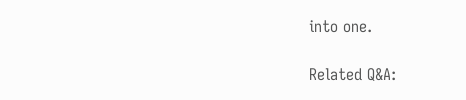into one.

Related Q&A: